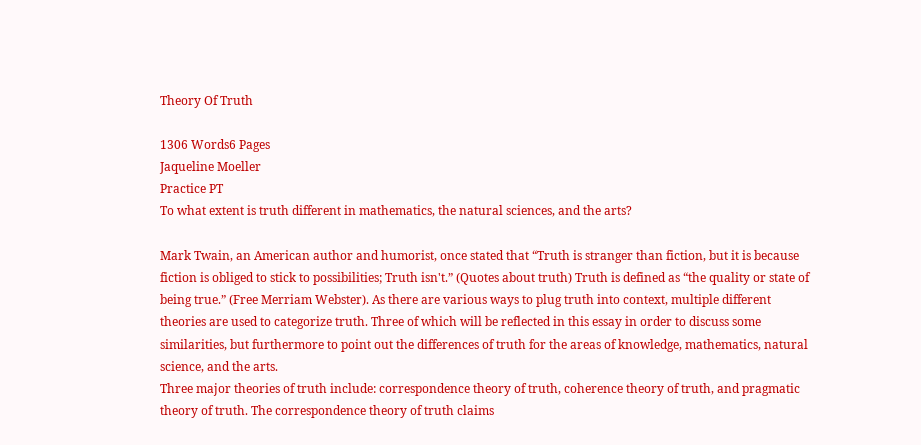Theory Of Truth

1306 Words6 Pages
Jaqueline Moeller
Practice PT
To what extent is truth different in mathematics, the natural sciences, and the arts?

Mark Twain, an American author and humorist, once stated that “Truth is stranger than fiction, but it is because fiction is obliged to stick to possibilities; Truth isn't.” (Quotes about truth) Truth is defined as “the quality or state of being true.” (Free Merriam Webster). As there are various ways to plug truth into context, multiple different theories are used to categorize truth. Three of which will be reflected in this essay in order to discuss some similarities, but furthermore to point out the differences of truth for the areas of knowledge, mathematics, natural science, and the arts.
Three major theories of truth include: correspondence theory of truth, coherence theory of truth, and pragmatic theory of truth. The correspondence theory of truth claims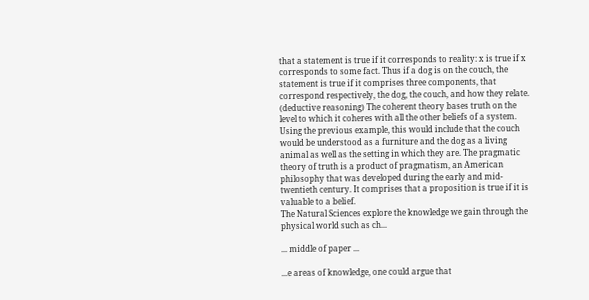that a statement is true if it corresponds to reality: x is true if x corresponds to some fact. Thus if a dog is on the couch, the statement is true if it comprises three components, that correspond respectively, the dog, the couch, and how they relate. (deductive reasoning) The coherent theory bases truth on the level to which it coheres with all the other beliefs of a system. Using the previous example, this would include that the couch would be understood as a furniture and the dog as a living animal as well as the setting in which they are. The pragmatic theory of truth is a product of pragmatism, an American philosophy that was developed during the early and mid-twentieth century. It comprises that a proposition is true if it is valuable to a belief.
The Natural Sciences explore the knowledge we gain through the physical world such as ch...

... middle of paper ...

...e areas of knowledge, one could argue that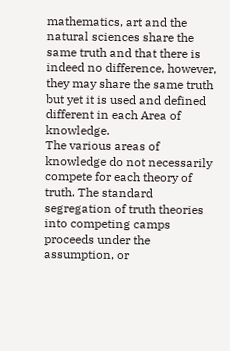mathematics, art and the natural sciences share the same truth and that there is indeed no difference, however, they may share the same truth but yet it is used and defined different in each Area of knowledge.
The various areas of knowledge do not necessarily compete for each theory of truth. The standard segregation of truth theories into competing camps proceeds under the assumption, or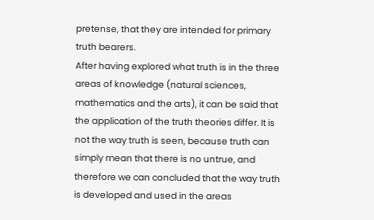pretense, that they are intended for primary truth bearers.
After having explored what truth is in the three areas of knowledge (natural sciences, mathematics and the arts), it can be said that the application of the truth theories differ. It is not the way truth is seen, because truth can simply mean that there is no untrue, and therefore we can concluded that the way truth is developed and used in the areas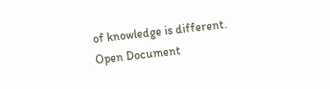of knowledge is different.
Open Document